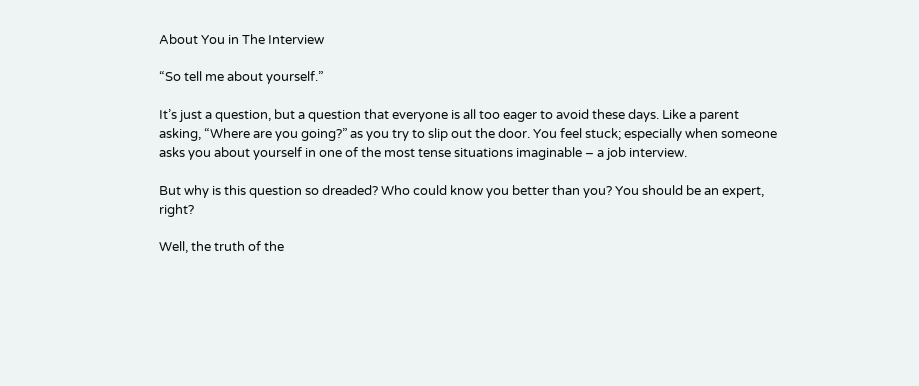About You in The Interview

“So tell me about yourself.”

It’s just a question, but a question that everyone is all too eager to avoid these days. Like a parent asking, “Where are you going?” as you try to slip out the door. You feel stuck; especially when someone asks you about yourself in one of the most tense situations imaginable – a job interview.

But why is this question so dreaded? Who could know you better than you? You should be an expert, right?

Well, the truth of the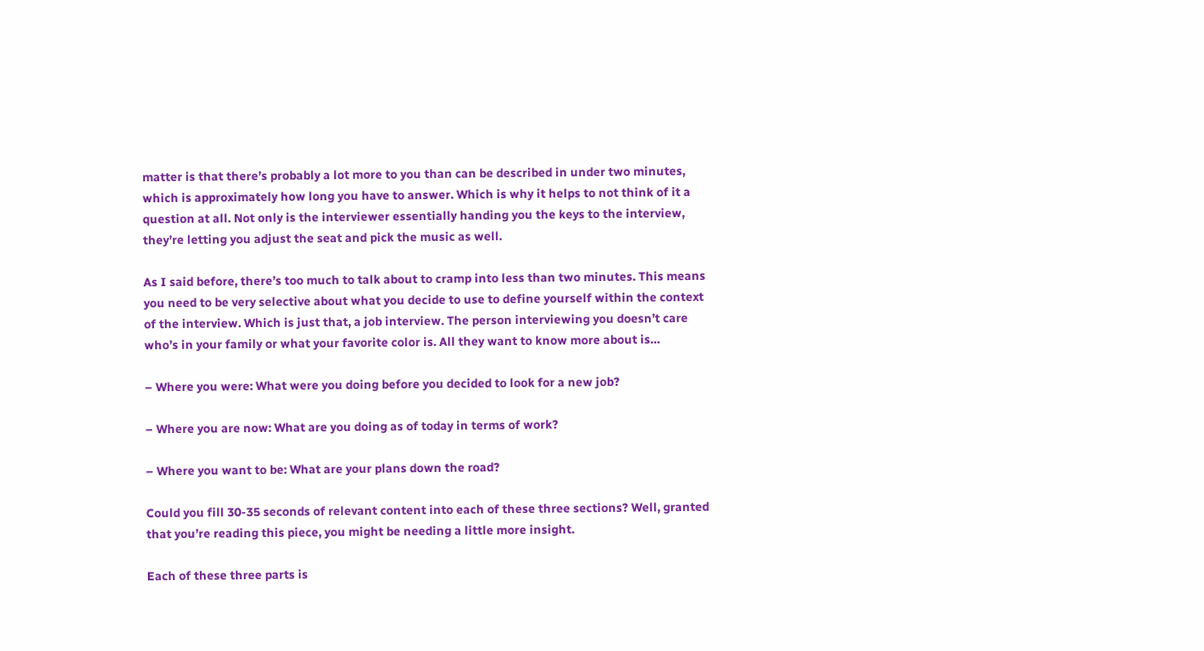matter is that there’s probably a lot more to you than can be described in under two minutes, which is approximately how long you have to answer. Which is why it helps to not think of it a question at all. Not only is the interviewer essentially handing you the keys to the interview, they’re letting you adjust the seat and pick the music as well.

As I said before, there’s too much to talk about to cramp into less than two minutes. This means you need to be very selective about what you decide to use to define yourself within the context of the interview. Which is just that, a job interview. The person interviewing you doesn’t care who’s in your family or what your favorite color is. All they want to know more about is…

– Where you were: What were you doing before you decided to look for a new job?

– Where you are now: What are you doing as of today in terms of work?

– Where you want to be: What are your plans down the road?

Could you fill 30-35 seconds of relevant content into each of these three sections? Well, granted that you’re reading this piece, you might be needing a little more insight.

Each of these three parts is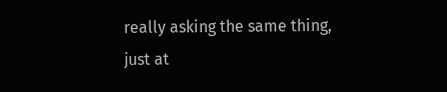really asking the same thing, just at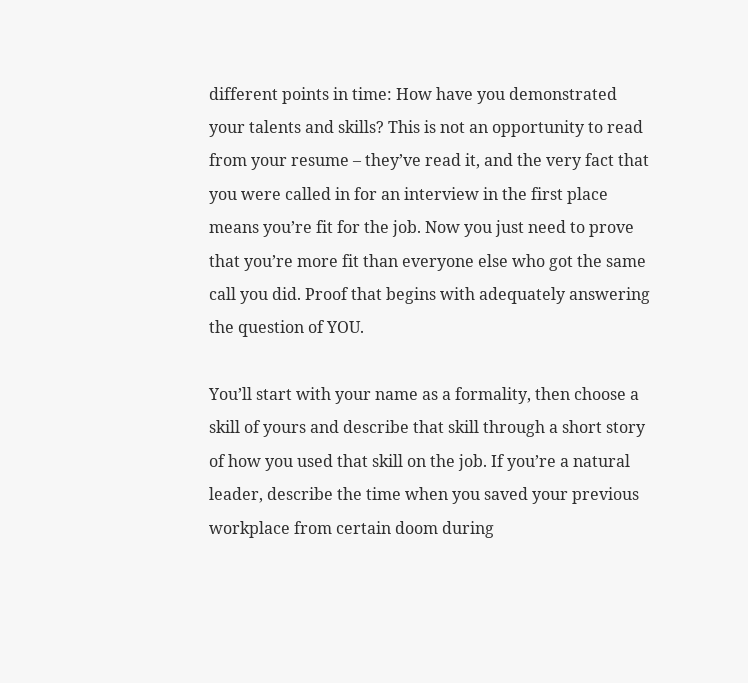different points in time: How have you demonstrated your talents and skills? This is not an opportunity to read from your resume – they’ve read it, and the very fact that you were called in for an interview in the first place means you’re fit for the job. Now you just need to prove that you’re more fit than everyone else who got the same call you did. Proof that begins with adequately answering the question of YOU.

You’ll start with your name as a formality, then choose a skill of yours and describe that skill through a short story of how you used that skill on the job. If you’re a natural leader, describe the time when you saved your previous workplace from certain doom during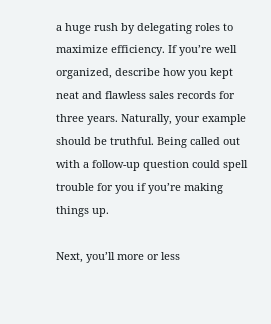a huge rush by delegating roles to maximize efficiency. If you’re well organized, describe how you kept neat and flawless sales records for three years. Naturally, your example should be truthful. Being called out with a follow-up question could spell trouble for you if you’re making things up.

Next, you’ll more or less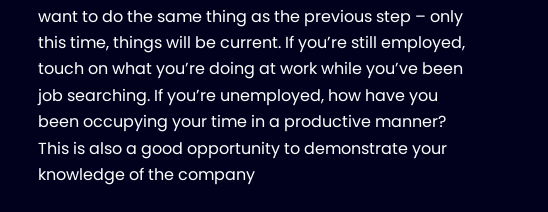want to do the same thing as the previous step – only this time, things will be current. If you’re still employed, touch on what you’re doing at work while you’ve been job searching. If you’re unemployed, how have you been occupying your time in a productive manner? This is also a good opportunity to demonstrate your knowledge of the company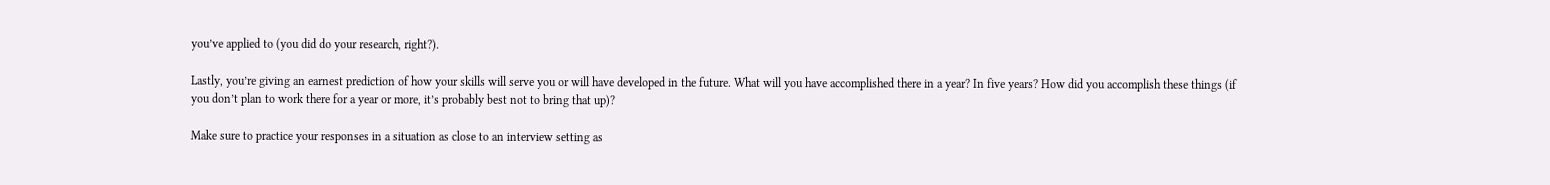you’ve applied to (you did do your research, right?).

Lastly, you’re giving an earnest prediction of how your skills will serve you or will have developed in the future. What will you have accomplished there in a year? In five years? How did you accomplish these things (if you don’t plan to work there for a year or more, it’s probably best not to bring that up)?

Make sure to practice your responses in a situation as close to an interview setting as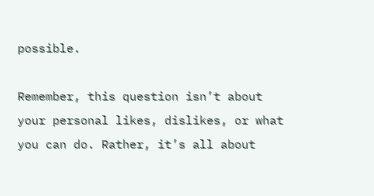possible.

Remember, this question isn’t about your personal likes, dislikes, or what you can do. Rather, it’s all about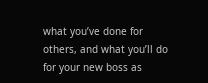what you’ve done for others, and what you’ll do for your new boss as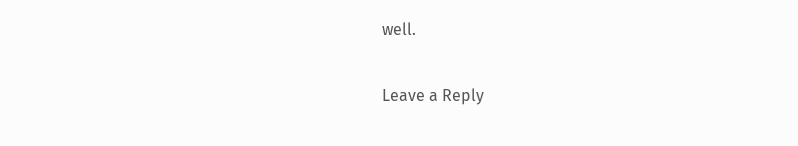well.

Leave a Reply